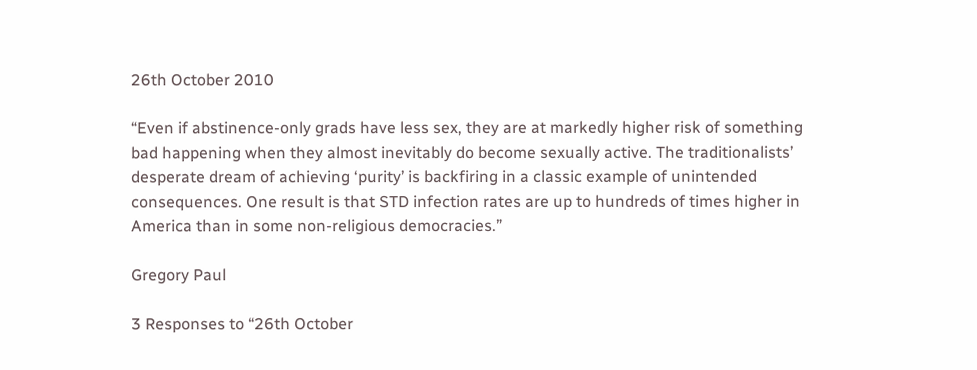26th October 2010

“Even if abstinence-only grads have less sex, they are at markedly higher risk of something bad happening when they almost inevitably do become sexually active. The traditionalists’ desperate dream of achieving ‘purity’ is backfiring in a classic example of unintended consequences. One result is that STD infection rates are up to hundreds of times higher in America than in some non-religious democracies.”

Gregory Paul

3 Responses to “26th October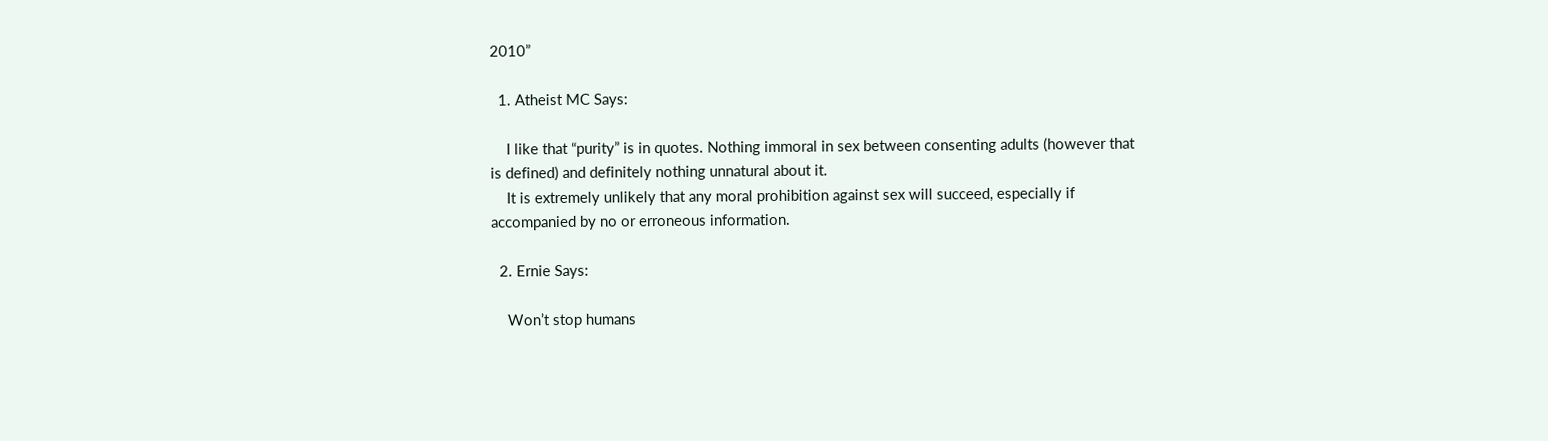2010”

  1. Atheist MC Says:

    I like that “purity” is in quotes. Nothing immoral in sex between consenting adults (however that is defined) and definitely nothing unnatural about it.
    It is extremely unlikely that any moral prohibition against sex will succeed, especially if accompanied by no or erroneous information.

  2. Ernie Says:

    Won’t stop humans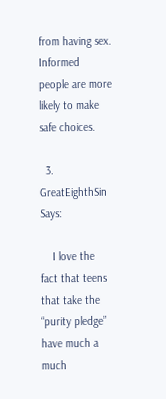from having sex. Informed people are more likely to make safe choices.

  3. GreatEighthSin Says:

    I love the fact that teens that take the “purity pledge” have much a much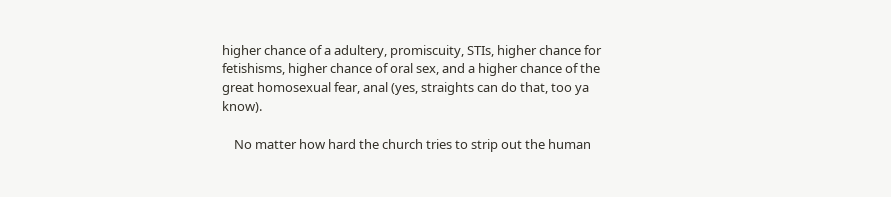higher chance of a adultery, promiscuity, STIs, higher chance for fetishisms, higher chance of oral sex, and a higher chance of the great homosexual fear, anal (yes, straights can do that, too ya know).

    No matter how hard the church tries to strip out the human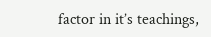factor in it’s teachings,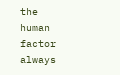the human factor always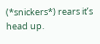(*snickers*) rears it’s head up.